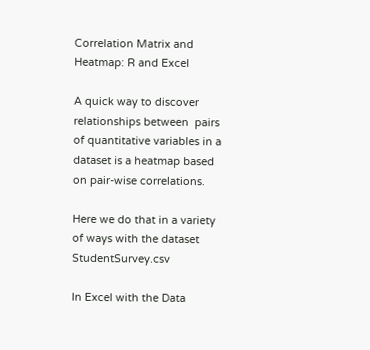Correlation Matrix and Heatmap: R and Excel

A quick way to discover relationships between  pairs of quantitative variables in a dataset is a heatmap based on pair-wise correlations.

Here we do that in a variety of ways with the dataset StudentSurvey.csv

In Excel with the Data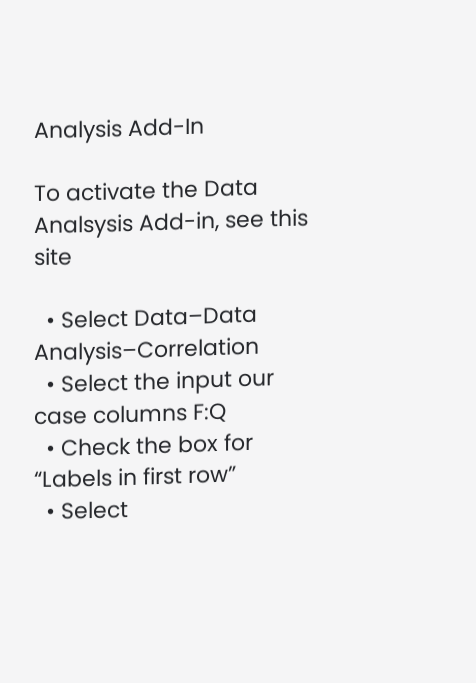Analysis Add-In

To activate the Data Analsysis Add-in, see this site

  • Select Data–Data Analysis–Correlation
  • Select the input our case columns F:Q
  • Check the box for “Labels in first row”
  • Select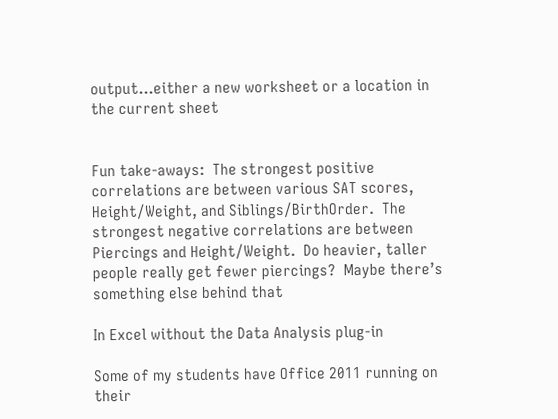output…either a new worksheet or a location in the current sheet


Fun take-aways:  The strongest positive correlations are between various SAT scores, Height/Weight, and Siblings/BirthOrder.  The strongest negative correlations are between Piercings and Height/Weight.  Do heavier, taller people really get fewer piercings?  Maybe there’s something else behind that

In Excel without the Data Analysis plug-in

Some of my students have Office 2011 running on their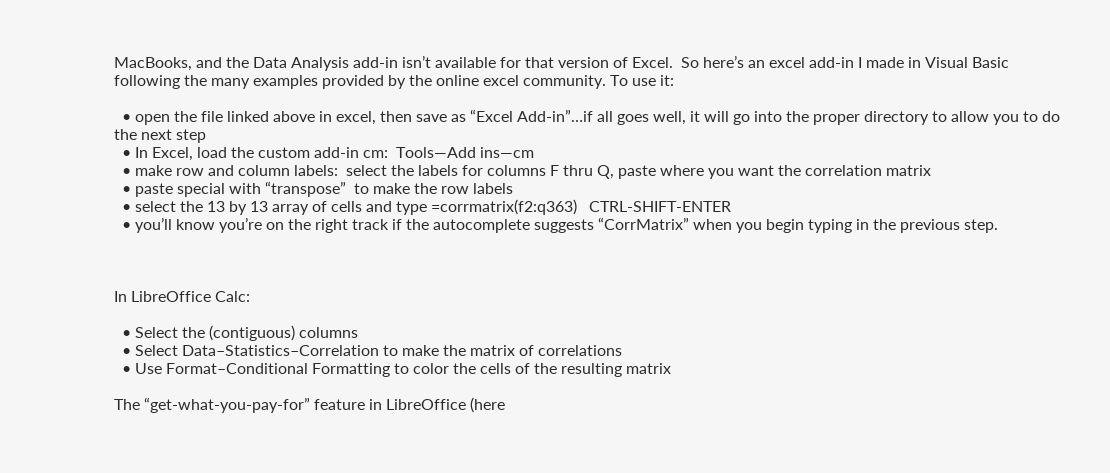MacBooks, and the Data Analysis add-in isn’t available for that version of Excel.  So here’s an excel add-in I made in Visual Basic following the many examples provided by the online excel community. To use it:

  • open the file linked above in excel, then save as “Excel Add-in”…if all goes well, it will go into the proper directory to allow you to do the next step
  • In Excel, load the custom add-in cm:  Tools—Add ins—cm
  • make row and column labels:  select the labels for columns F thru Q, paste where you want the correlation matrix
  • paste special with “transpose”  to make the row labels
  • select the 13 by 13 array of cells and type =corrmatrix(f2:q363)   CTRL-SHIFT-ENTER
  • you’ll know you’re on the right track if the autocomplete suggests “CorrMatrix” when you begin typing in the previous step.



In LibreOffice Calc:

  • Select the (contiguous) columns
  • Select Data–Statistics–Correlation to make the matrix of correlations
  • Use Format–Conditional Formatting to color the cells of the resulting matrix

The “get-what-you-pay-for” feature in LibreOffice (here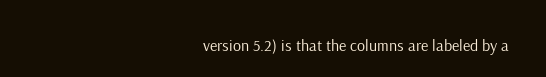version 5.2) is that the columns are labeled by a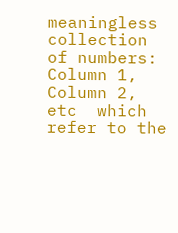meaningless collection of numbers:  Column 1, Column 2, etc  which refer to the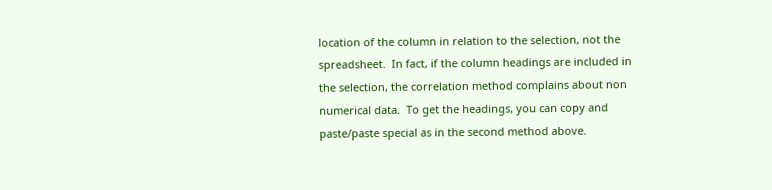location of the column in relation to the selection, not the spreadsheet.  In fact, if the column headings are included in the selection, the correlation method complains about non numerical data.  To get the headings, you can copy and paste/paste special as in the second method above.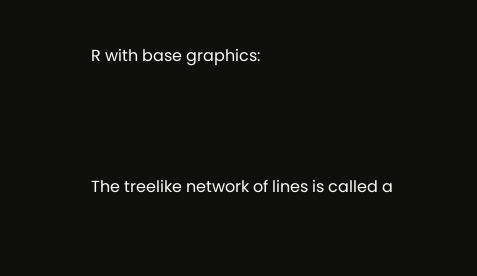R with base graphics:



The treelike network of lines is called a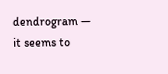dendrogram — it seems to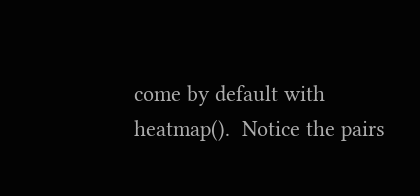come by default with heatmap().  Notice the pairs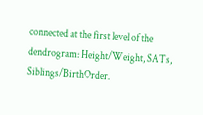connected at the first level of the dendrogram: Height/Weight, SATs, Siblings/BirthOrder.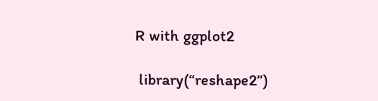R with ggplot2

 library(“reshape2”)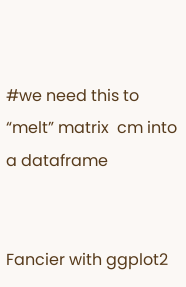#we need this to “melt” matrix  cm into a dataframe


Fancier with ggplot2